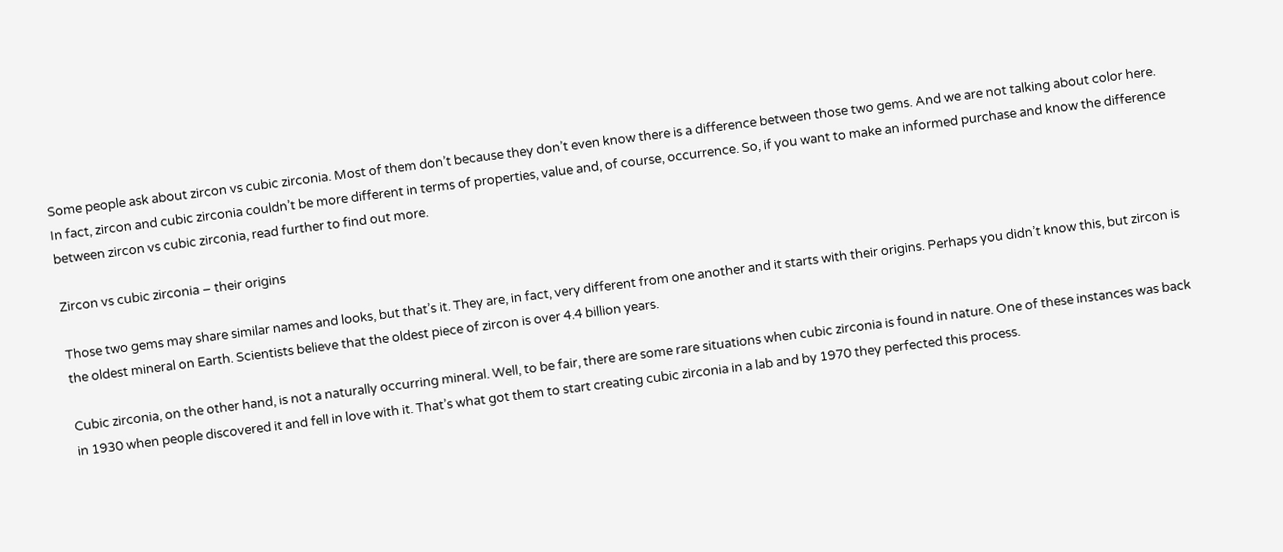Some people ask about zircon vs cubic zirconia. Most of them don’t because they don’t even know there is a difference between those two gems. And we are not talking about color here. In fact, zircon and cubic zirconia couldn’t be more different in terms of properties, value and, of course, occurrence. So, if you want to make an informed purchase and know the difference between zircon vs cubic zirconia, read further to find out more.

Zircon vs cubic zirconia – their origins

Those two gems may share similar names and looks, but that’s it. They are, in fact, very different from one another and it starts with their origins. Perhaps you didn’t know this, but zircon is the oldest mineral on Earth. Scientists believe that the oldest piece of zircon is over 4.4 billion years.

Cubic zirconia, on the other hand, is not a naturally occurring mineral. Well, to be fair, there are some rare situations when cubic zirconia is found in nature. One of these instances was back in 1930 when people discovered it and fell in love with it. That’s what got them to start creating cubic zirconia in a lab and by 1970 they perfected this process.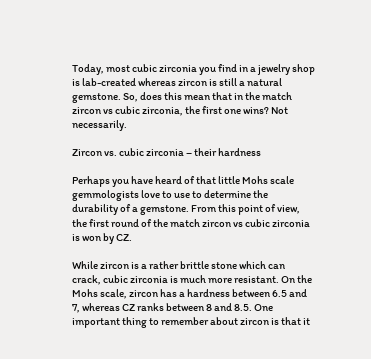Today, most cubic zirconia you find in a jewelry shop is lab-created whereas zircon is still a natural gemstone. So, does this mean that in the match zircon vs cubic zirconia, the first one wins? Not necessarily.

Zircon vs. cubic zirconia – their hardness

Perhaps you have heard of that little Mohs scale gemmologists love to use to determine the durability of a gemstone. From this point of view, the first round of the match zircon vs cubic zirconia is won by CZ.

While zircon is a rather brittle stone which can crack, cubic zirconia is much more resistant. On the Mohs scale, zircon has a hardness between 6.5 and 7, whereas CZ ranks between 8 and 8.5. One important thing to remember about zircon is that it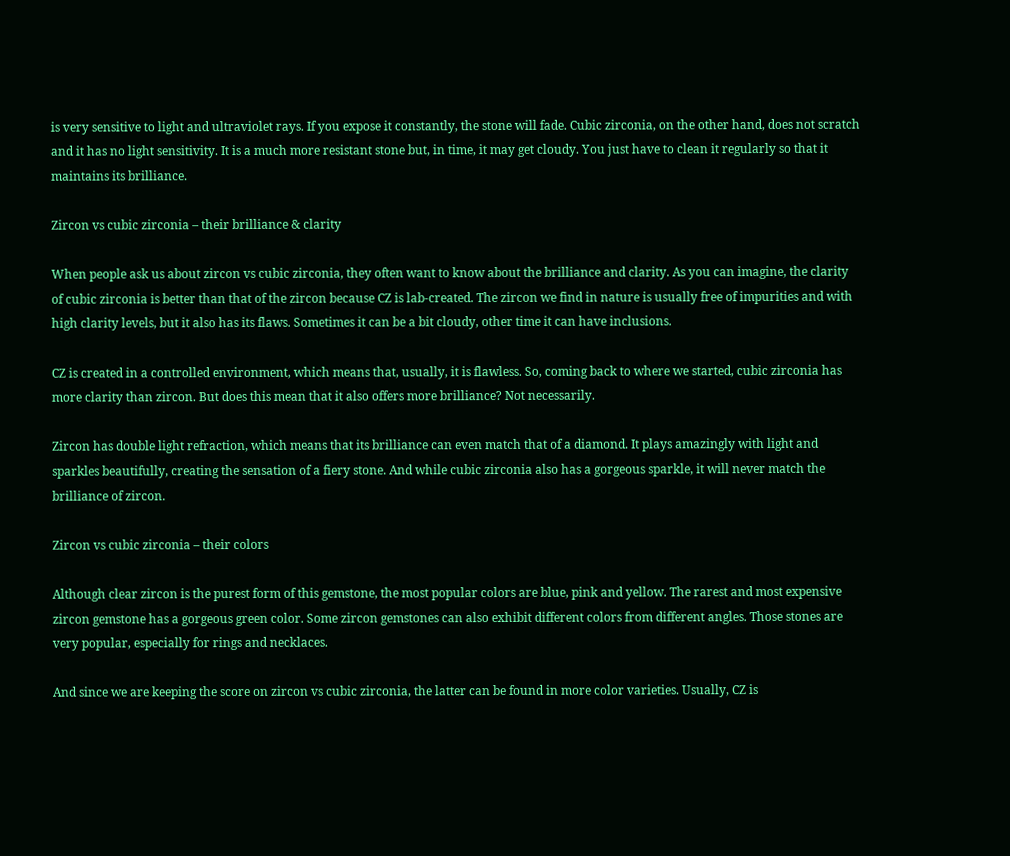is very sensitive to light and ultraviolet rays. If you expose it constantly, the stone will fade. Cubic zirconia, on the other hand, does not scratch and it has no light sensitivity. It is a much more resistant stone but, in time, it may get cloudy. You just have to clean it regularly so that it maintains its brilliance.

Zircon vs cubic zirconia – their brilliance & clarity

When people ask us about zircon vs cubic zirconia, they often want to know about the brilliance and clarity. As you can imagine, the clarity of cubic zirconia is better than that of the zircon because CZ is lab-created. The zircon we find in nature is usually free of impurities and with high clarity levels, but it also has its flaws. Sometimes it can be a bit cloudy, other time it can have inclusions.

CZ is created in a controlled environment, which means that, usually, it is flawless. So, coming back to where we started, cubic zirconia has more clarity than zircon. But does this mean that it also offers more brilliance? Not necessarily.

Zircon has double light refraction, which means that its brilliance can even match that of a diamond. It plays amazingly with light and sparkles beautifully, creating the sensation of a fiery stone. And while cubic zirconia also has a gorgeous sparkle, it will never match the brilliance of zircon.

Zircon vs cubic zirconia – their colors

Although clear zircon is the purest form of this gemstone, the most popular colors are blue, pink and yellow. The rarest and most expensive zircon gemstone has a gorgeous green color. Some zircon gemstones can also exhibit different colors from different angles. Those stones are very popular, especially for rings and necklaces.

And since we are keeping the score on zircon vs cubic zirconia, the latter can be found in more color varieties. Usually, CZ is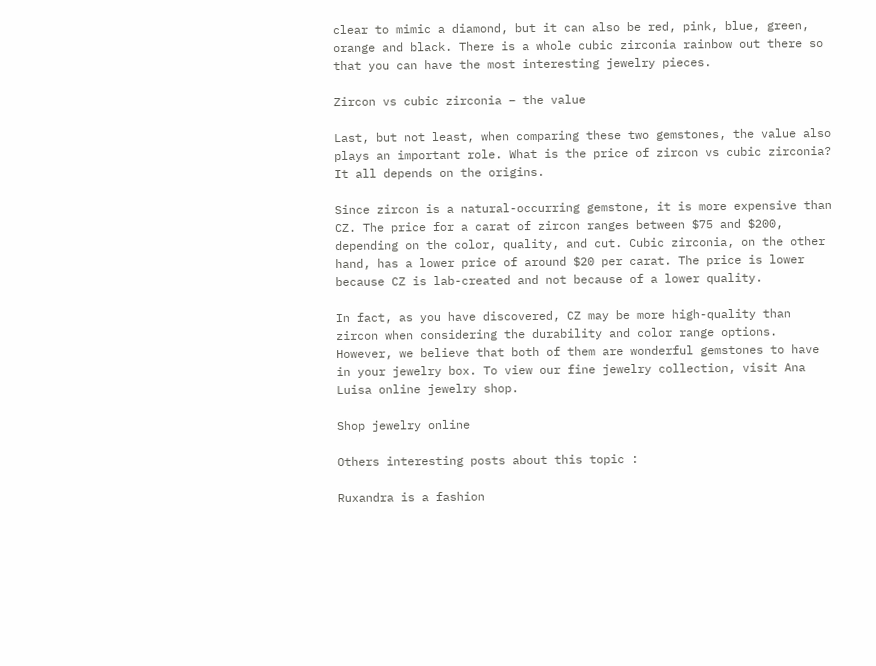clear to mimic a diamond, but it can also be red, pink, blue, green, orange and black. There is a whole cubic zirconia rainbow out there so that you can have the most interesting jewelry pieces.

Zircon vs cubic zirconia – the value

Last, but not least, when comparing these two gemstones, the value also plays an important role. What is the price of zircon vs cubic zirconia? It all depends on the origins.

Since zircon is a natural-occurring gemstone, it is more expensive than CZ. The price for a carat of zircon ranges between $75 and $200, depending on the color, quality, and cut. Cubic zirconia, on the other hand, has a lower price of around $20 per carat. The price is lower because CZ is lab-created and not because of a lower quality.

In fact, as you have discovered, CZ may be more high-quality than zircon when considering the durability and color range options. However, we believe that both of them are wonderful gemstones to have in your jewelry box. To view our fine jewelry collection, visit Ana Luisa online jewelry shop.

Shop jewelry online

Others interesting posts about this topic :

Ruxandra is a fashion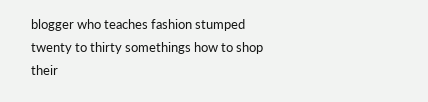blogger who teaches fashion stumped twenty to thirty somethings how to shop their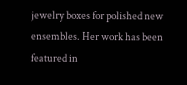jewelry boxes for polished new ensembles. Her work has been featured in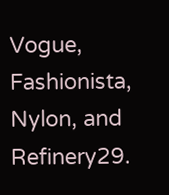Vogue, Fashionista, Nylon, and Refinery29.